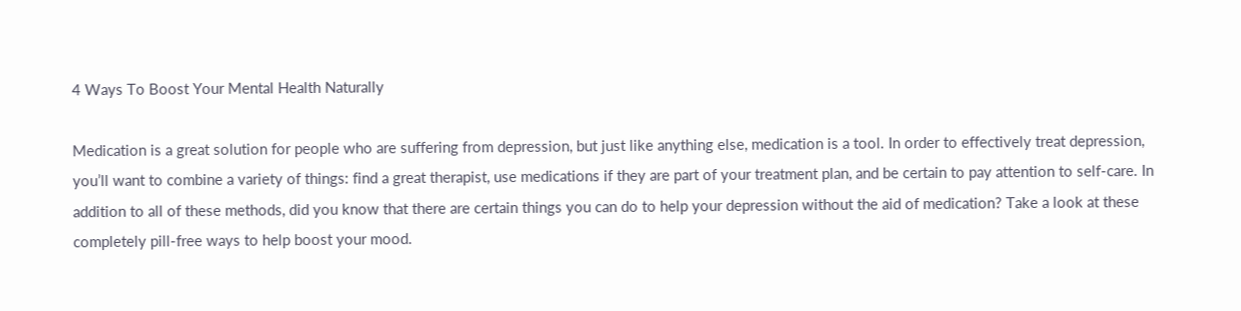4 Ways To Boost Your Mental Health Naturally

Medication is a great solution for people who are suffering from depression, but just like anything else, medication is a tool. In order to effectively treat depression, you’ll want to combine a variety of things: find a great therapist, use medications if they are part of your treatment plan, and be certain to pay attention to self-care. In addition to all of these methods, did you know that there are certain things you can do to help your depression without the aid of medication? Take a look at these completely pill-free ways to help boost your mood.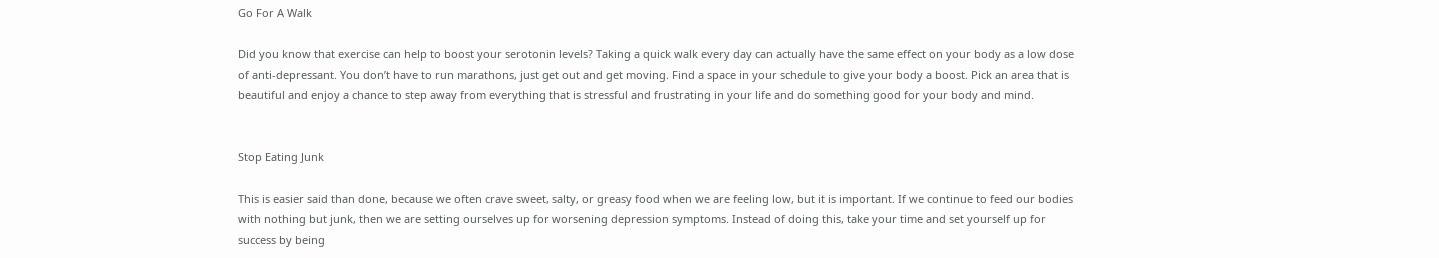Go For A Walk

Did you know that exercise can help to boost your serotonin levels? Taking a quick walk every day can actually have the same effect on your body as a low dose of anti-depressant. You don’t have to run marathons, just get out and get moving. Find a space in your schedule to give your body a boost. Pick an area that is beautiful and enjoy a chance to step away from everything that is stressful and frustrating in your life and do something good for your body and mind.


Stop Eating Junk

This is easier said than done, because we often crave sweet, salty, or greasy food when we are feeling low, but it is important. If we continue to feed our bodies with nothing but junk, then we are setting ourselves up for worsening depression symptoms. Instead of doing this, take your time and set yourself up for success by being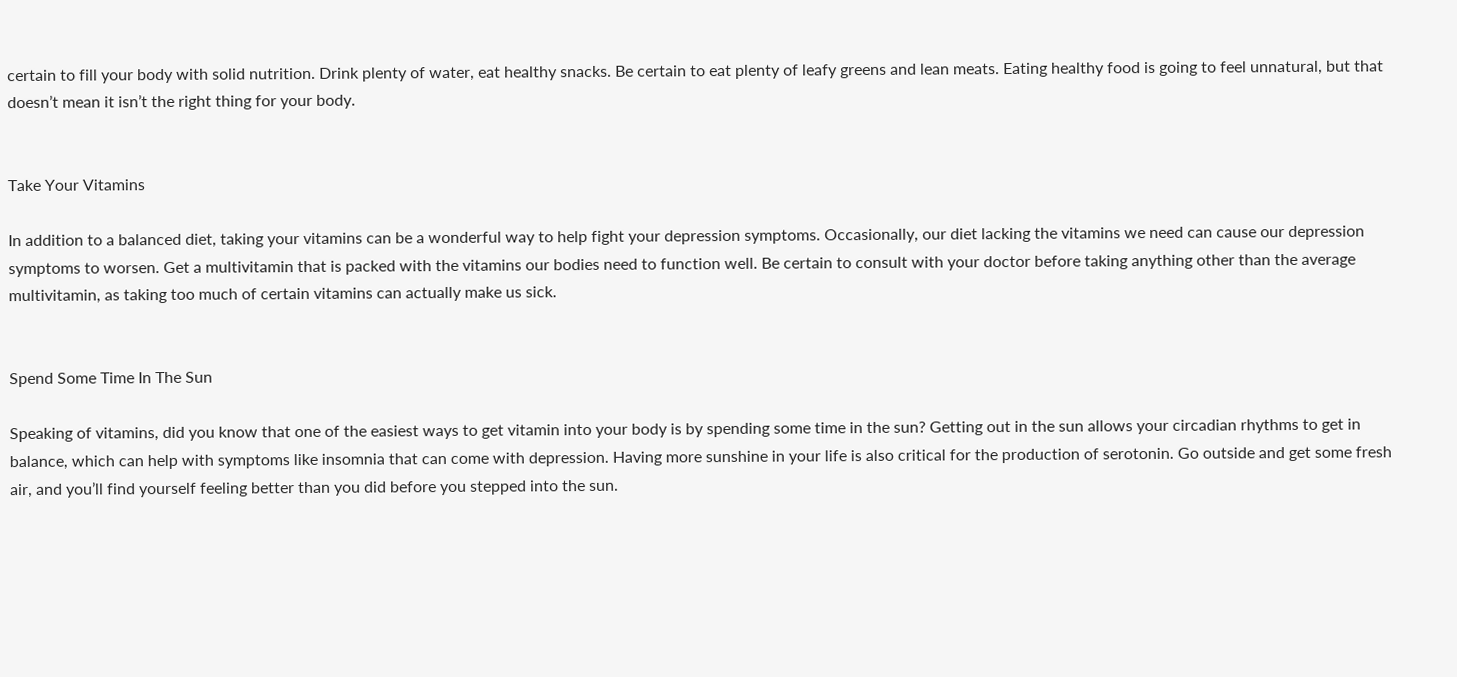certain to fill your body with solid nutrition. Drink plenty of water, eat healthy snacks. Be certain to eat plenty of leafy greens and lean meats. Eating healthy food is going to feel unnatural, but that doesn’t mean it isn’t the right thing for your body.


Take Your Vitamins

In addition to a balanced diet, taking your vitamins can be a wonderful way to help fight your depression symptoms. Occasionally, our diet lacking the vitamins we need can cause our depression symptoms to worsen. Get a multivitamin that is packed with the vitamins our bodies need to function well. Be certain to consult with your doctor before taking anything other than the average multivitamin, as taking too much of certain vitamins can actually make us sick.


Spend Some Time In The Sun

Speaking of vitamins, did you know that one of the easiest ways to get vitamin into your body is by spending some time in the sun? Getting out in the sun allows your circadian rhythms to get in balance, which can help with symptoms like insomnia that can come with depression. Having more sunshine in your life is also critical for the production of serotonin. Go outside and get some fresh air, and you’ll find yourself feeling better than you did before you stepped into the sun.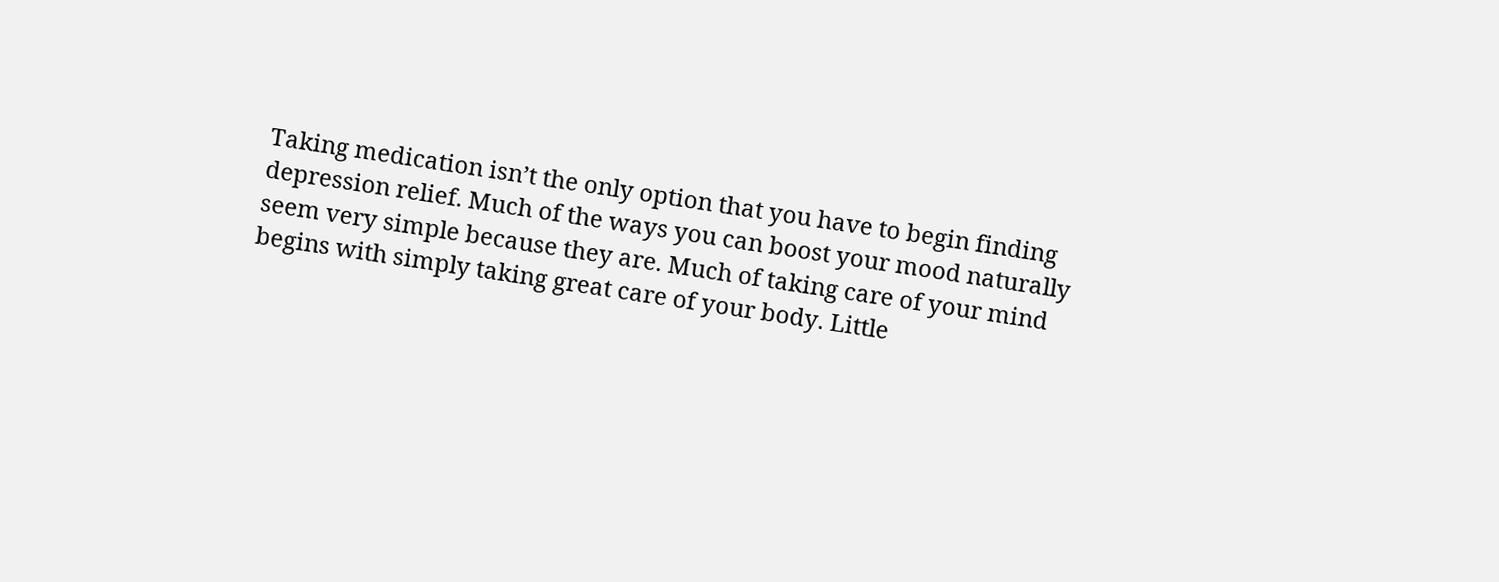Taking medication isn’t the only option that you have to begin finding depression relief. Much of the ways you can boost your mood naturally seem very simple because they are. Much of taking care of your mind begins with simply taking great care of your body. Little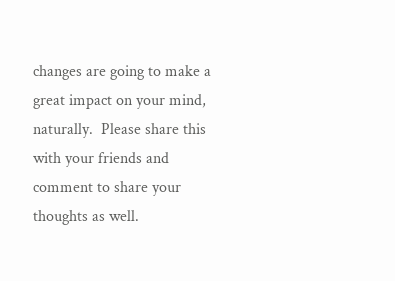changes are going to make a great impact on your mind, naturally.  Please share this with your friends and comment to share your thoughts as well.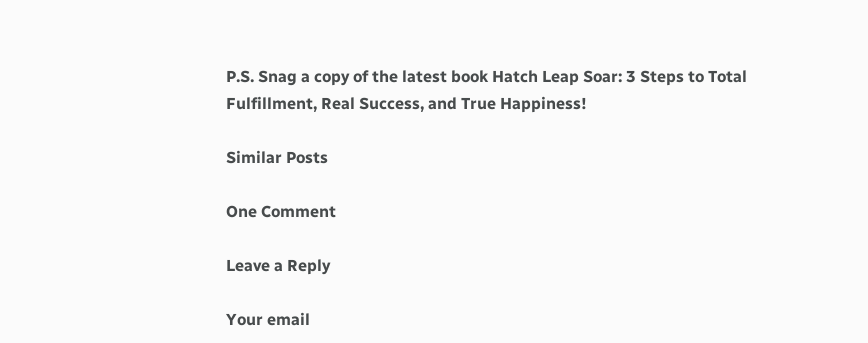P.S. Snag a copy of the latest book Hatch Leap Soar: 3 Steps to Total Fulfillment, Real Success, and True Happiness!

Similar Posts

One Comment

Leave a Reply

Your email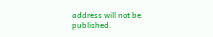address will not be published.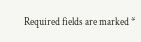Required fields are marked *